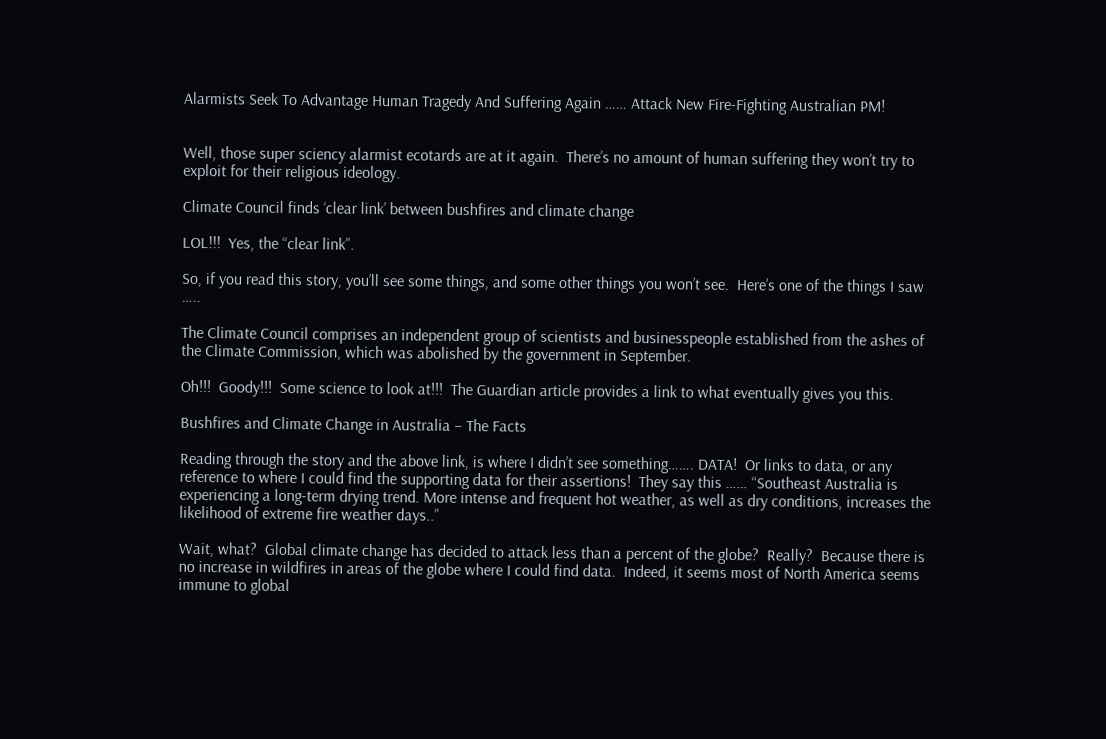Alarmists Seek To Advantage Human Tragedy And Suffering Again …… Attack New Fire-Fighting Australian PM!


Well, those super sciency alarmist ecotards are at it again.  There’s no amount of human suffering they won’t try to exploit for their religious ideology.

Climate Council finds ‘clear link’ between bushfires and climate change

LOL!!!  Yes, the “clear link”.

So, if you read this story, you’ll see some things, and some other things you won’t see.  Here’s one of the things I saw …..

The Climate Council comprises an independent group of scientists and businesspeople established from the ashes of the Climate Commission, which was abolished by the government in September.

Oh!!!  Goody!!!  Some science to look at!!!  The Guardian article provides a link to what eventually gives you this.

Bushfires and Climate Change in Australia – The Facts

Reading through the story and the above link, is where I didn’t see something……. DATA!  Or links to data, or any reference to where I could find the supporting data for their assertions!  They say this …… “Southeast Australia is experiencing a long-term drying trend. More intense and frequent hot weather, as well as dry conditions, increases the likelihood of extreme fire weather days..”

Wait, what?  Global climate change has decided to attack less than a percent of the globe?  Really?  Because there is no increase in wildfires in areas of the globe where I could find data.  Indeed, it seems most of North America seems immune to global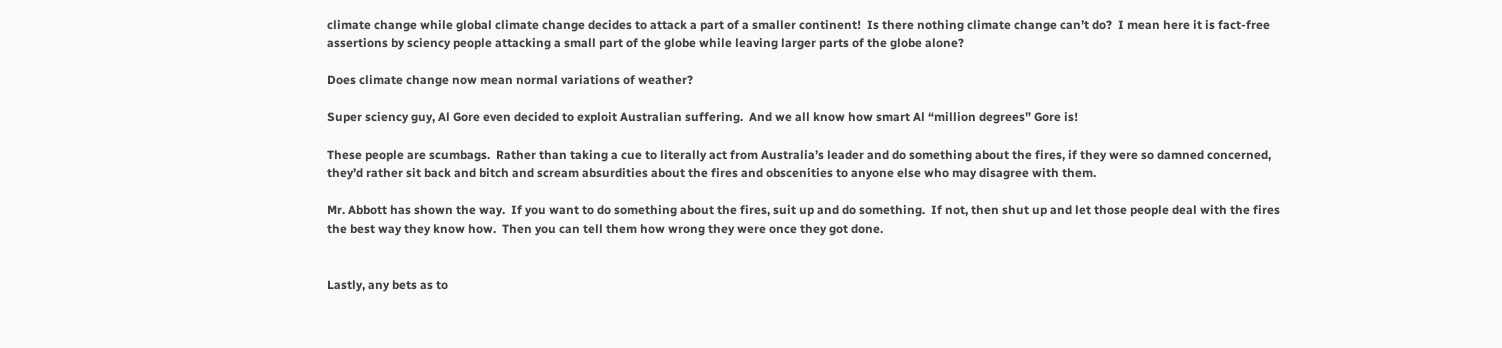climate change while global climate change decides to attack a part of a smaller continent!  Is there nothing climate change can’t do?  I mean here it is fact-free assertions by sciency people attacking a small part of the globe while leaving larger parts of the globe alone?

Does climate change now mean normal variations of weather?

Super sciency guy, Al Gore even decided to exploit Australian suffering.  And we all know how smart Al “million degrees” Gore is!

These people are scumbags.  Rather than taking a cue to literally act from Australia’s leader and do something about the fires, if they were so damned concerned, they’d rather sit back and bitch and scream absurdities about the fires and obscenities to anyone else who may disagree with them.

Mr. Abbott has shown the way.  If you want to do something about the fires, suit up and do something.  If not, then shut up and let those people deal with the fires the best way they know how.  Then you can tell them how wrong they were once they got done.


Lastly, any bets as to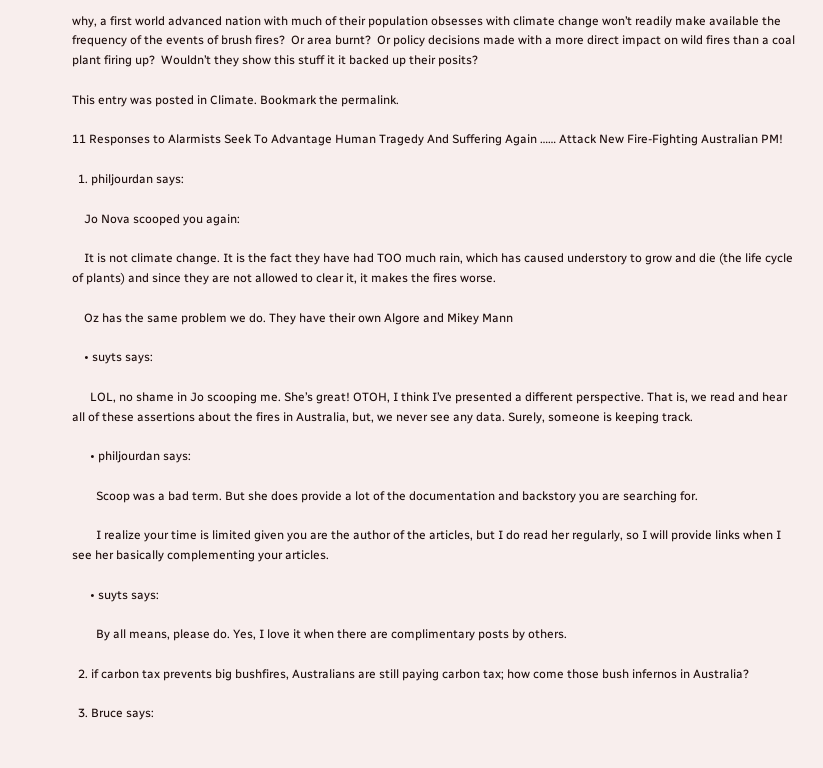why, a first world advanced nation with much of their population obsesses with climate change won’t readily make available the frequency of the events of brush fires?  Or area burnt?  Or policy decisions made with a more direct impact on wild fires than a coal plant firing up?  Wouldn’t they show this stuff it it backed up their posits?

This entry was posted in Climate. Bookmark the permalink.

11 Responses to Alarmists Seek To Advantage Human Tragedy And Suffering Again …… Attack New Fire-Fighting Australian PM!

  1. philjourdan says:

    Jo Nova scooped you again:

    It is not climate change. It is the fact they have had TOO much rain, which has caused understory to grow and die (the life cycle of plants) and since they are not allowed to clear it, it makes the fires worse.

    Oz has the same problem we do. They have their own Algore and Mikey Mann

    • suyts says:

      LOL, no shame in Jo scooping me. She’s great! OTOH, I think I’ve presented a different perspective. That is, we read and hear all of these assertions about the fires in Australia, but, we never see any data. Surely, someone is keeping track.

      • philjourdan says:

        Scoop was a bad term. But she does provide a lot of the documentation and backstory you are searching for.

        I realize your time is limited given you are the author of the articles, but I do read her regularly, so I will provide links when I see her basically complementing your articles.

      • suyts says:

        By all means, please do. Yes, I love it when there are complimentary posts by others.

  2. if carbon tax prevents big bushfires, Australians are still paying carbon tax; how come those bush infernos in Australia?

  3. Bruce says: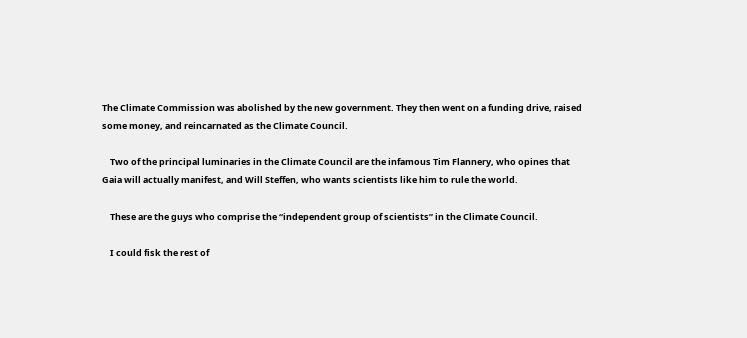The Climate Commission was abolished by the new government. They then went on a funding drive, raised some money, and reincarnated as the Climate Council.

    Two of the principal luminaries in the Climate Council are the infamous Tim Flannery, who opines that Gaia will actually manifest, and Will Steffen, who wants scientists like him to rule the world.

    These are the guys who comprise the “independent group of scientists” in the Climate Council.

    I could fisk the rest of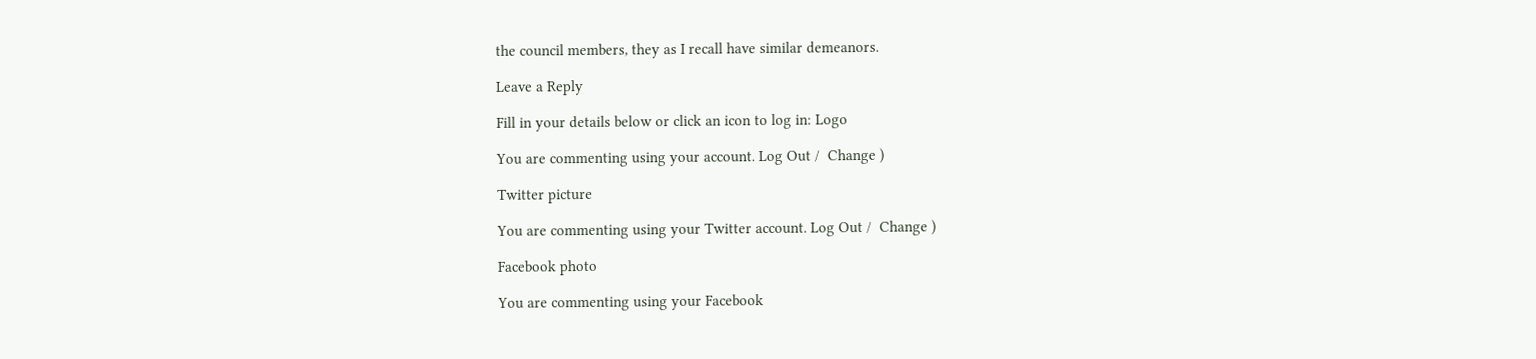the council members, they as I recall have similar demeanors.

Leave a Reply

Fill in your details below or click an icon to log in: Logo

You are commenting using your account. Log Out /  Change )

Twitter picture

You are commenting using your Twitter account. Log Out /  Change )

Facebook photo

You are commenting using your Facebook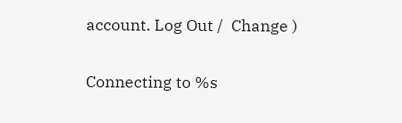account. Log Out /  Change )

Connecting to %s